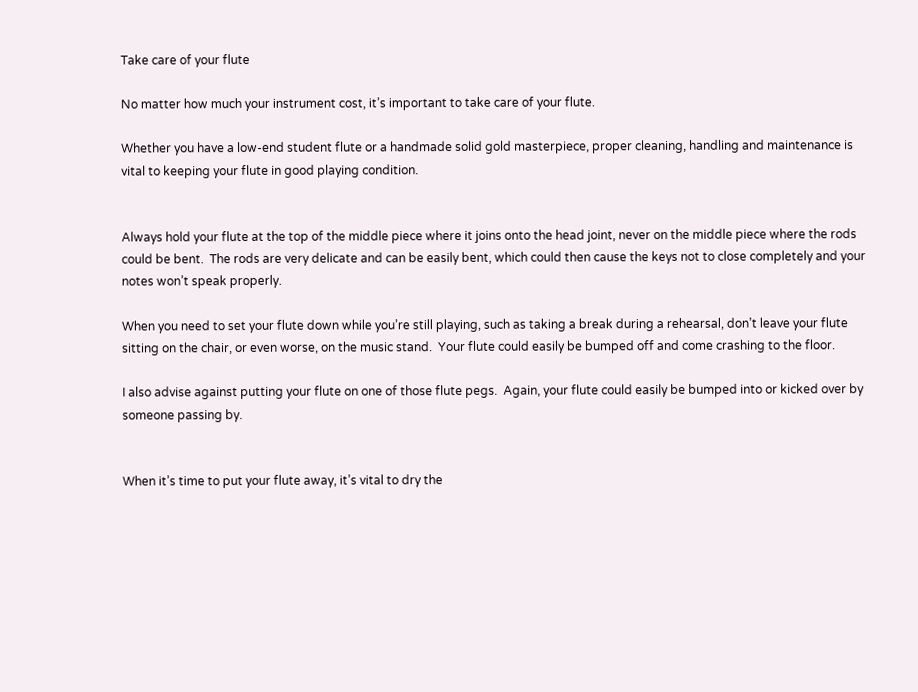Take care of your flute

No matter how much your instrument cost, it’s important to take care of your flute.

Whether you have a low-end student flute or a handmade solid gold masterpiece, proper cleaning, handling and maintenance is vital to keeping your flute in good playing condition.


Always hold your flute at the top of the middle piece where it joins onto the head joint, never on the middle piece where the rods could be bent.  The rods are very delicate and can be easily bent, which could then cause the keys not to close completely and your notes won’t speak properly.

When you need to set your flute down while you’re still playing, such as taking a break during a rehearsal, don’t leave your flute sitting on the chair, or even worse, on the music stand.  Your flute could easily be bumped off and come crashing to the floor.

I also advise against putting your flute on one of those flute pegs.  Again, your flute could easily be bumped into or kicked over by someone passing by.


When it’s time to put your flute away, it’s vital to dry the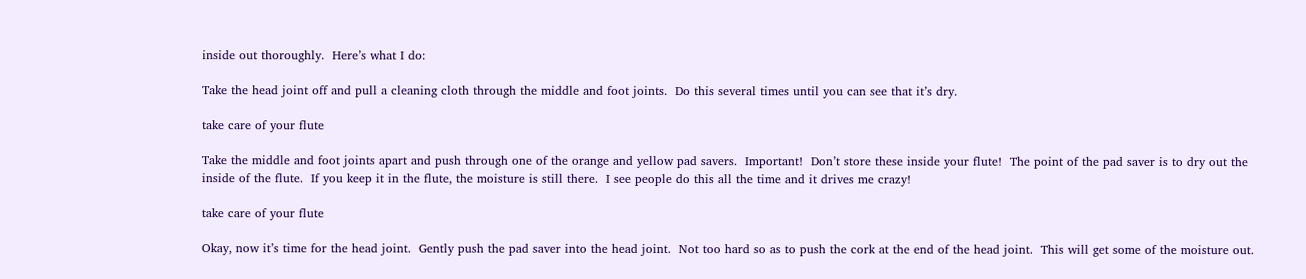inside out thoroughly.  Here’s what I do:

Take the head joint off and pull a cleaning cloth through the middle and foot joints.  Do this several times until you can see that it’s dry.

take care of your flute

Take the middle and foot joints apart and push through one of the orange and yellow pad savers.  Important!  Don’t store these inside your flute!  The point of the pad saver is to dry out the inside of the flute.  If you keep it in the flute, the moisture is still there.  I see people do this all the time and it drives me crazy!

take care of your flute

Okay, now it’s time for the head joint.  Gently push the pad saver into the head joint.  Not too hard so as to push the cork at the end of the head joint.  This will get some of the moisture out.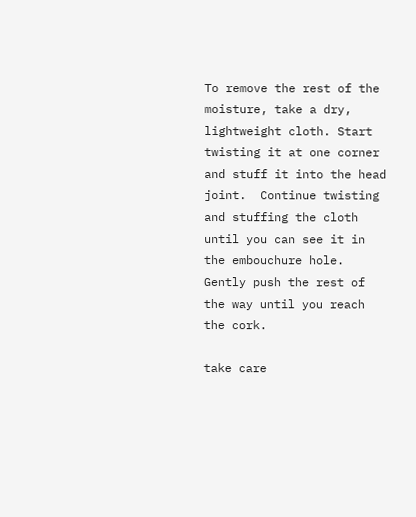To remove the rest of the moisture, take a dry, lightweight cloth. Start twisting it at one corner and stuff it into the head joint.  Continue twisting and stuffing the cloth until you can see it in the embouchure hole.  Gently push the rest of the way until you reach the cork.

take care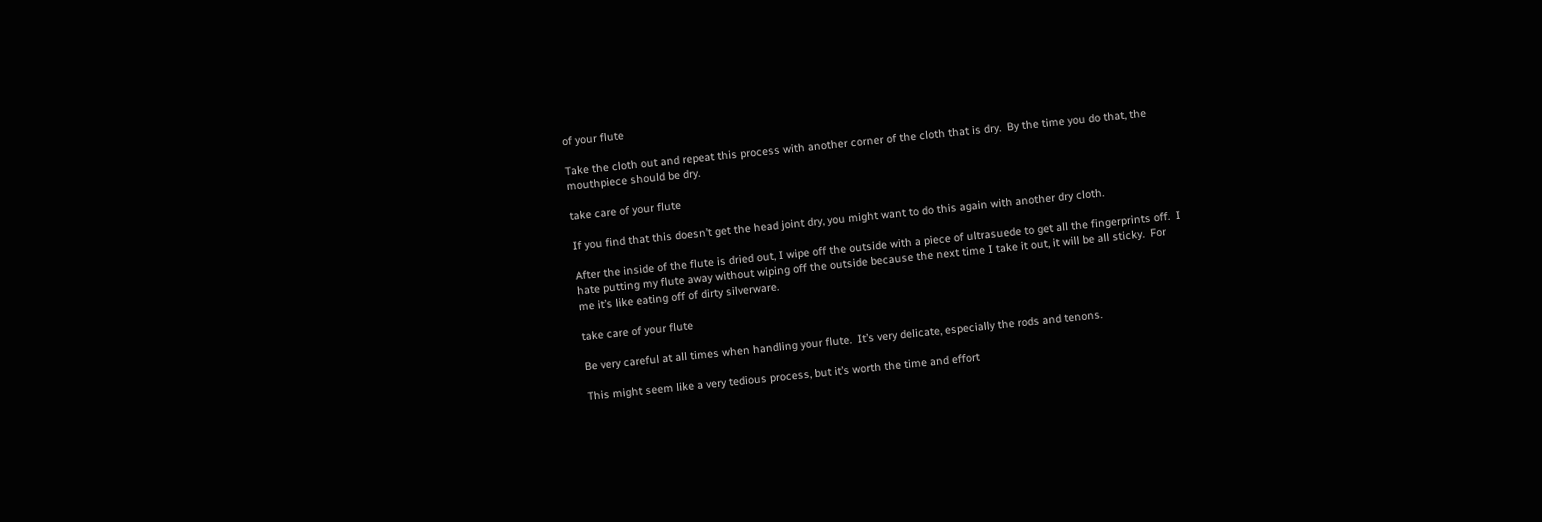of your flute

Take the cloth out and repeat this process with another corner of the cloth that is dry.  By the time you do that, the mouthpiece should be dry.

take care of your flute

If you find that this doesn’t get the head joint dry, you might want to do this again with another dry cloth.

After the inside of the flute is dried out, I wipe off the outside with a piece of ultrasuede to get all the fingerprints off.  I hate putting my flute away without wiping off the outside because the next time I take it out, it will be all sticky.  For me it’s like eating off of dirty silverware.

take care of your flute

Be very careful at all times when handling your flute.  It’s very delicate, especially the rods and tenons.

This might seem like a very tedious process, but it’s worth the time and effort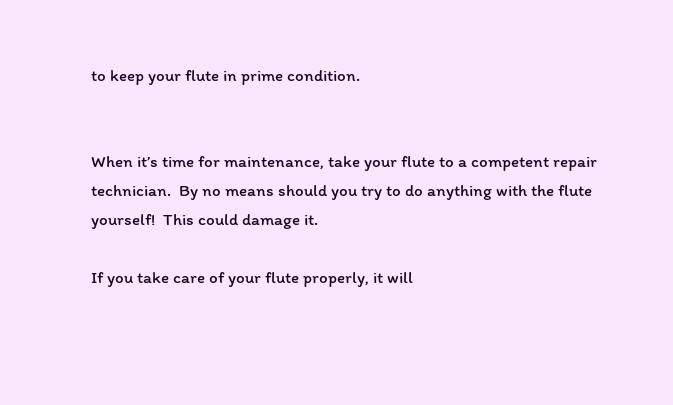to keep your flute in prime condition.


When it’s time for maintenance, take your flute to a competent repair technician.  By no means should you try to do anything with the flute yourself!  This could damage it.

If you take care of your flute properly, it will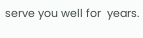serve you well for  years.